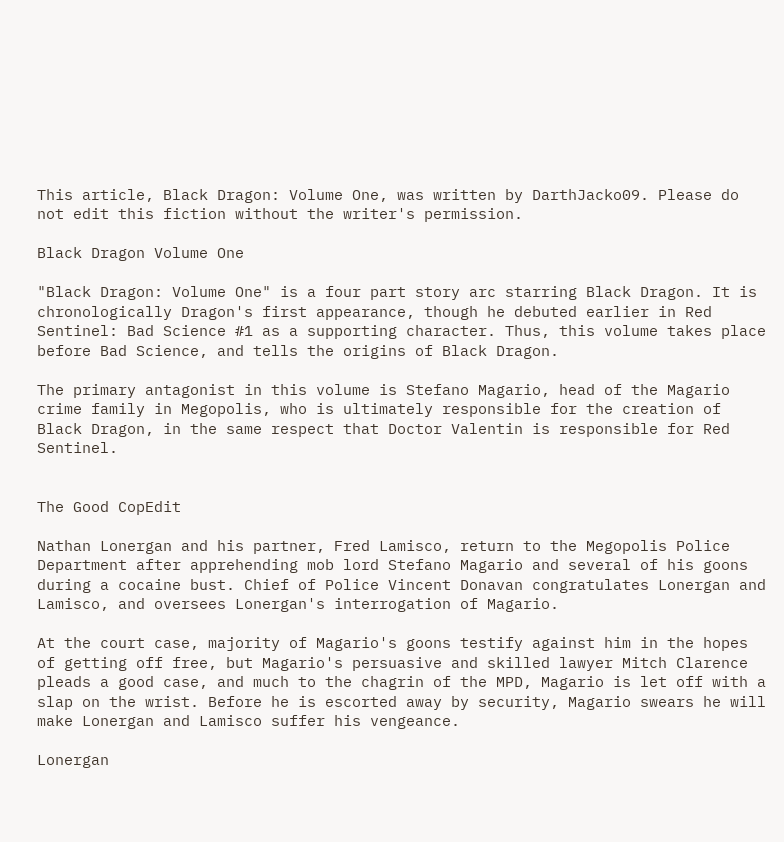This article, Black Dragon: Volume One, was written by DarthJacko09. Please do not edit this fiction without the writer's permission.

Black Dragon Volume One

"Black Dragon: Volume One" is a four part story arc starring Black Dragon. It is chronologically Dragon's first appearance, though he debuted earlier in Red Sentinel: Bad Science #1 as a supporting character. Thus, this volume takes place before Bad Science, and tells the origins of Black Dragon.

The primary antagonist in this volume is Stefano Magario, head of the Magario crime family in Megopolis, who is ultimately responsible for the creation of Black Dragon, in the same respect that Doctor Valentin is responsible for Red Sentinel.


The Good CopEdit

Nathan Lonergan and his partner, Fred Lamisco, return to the Megopolis Police Department after apprehending mob lord Stefano Magario and several of his goons during a cocaine bust. Chief of Police Vincent Donavan congratulates Lonergan and Lamisco, and oversees Lonergan's interrogation of Magario.

At the court case, majority of Magario's goons testify against him in the hopes of getting off free, but Magario's persuasive and skilled lawyer Mitch Clarence pleads a good case, and much to the chagrin of the MPD, Magario is let off with a slap on the wrist. Before he is escorted away by security, Magario swears he will make Lonergan and Lamisco suffer his vengeance.

Lonergan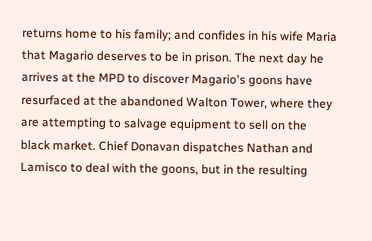returns home to his family; and confides in his wife Maria that Magario deserves to be in prison. The next day he arrives at the MPD to discover Magario's goons have resurfaced at the abandoned Walton Tower, where they are attempting to salvage equipment to sell on the black market. Chief Donavan dispatches Nathan and Lamisco to deal with the goons, but in the resulting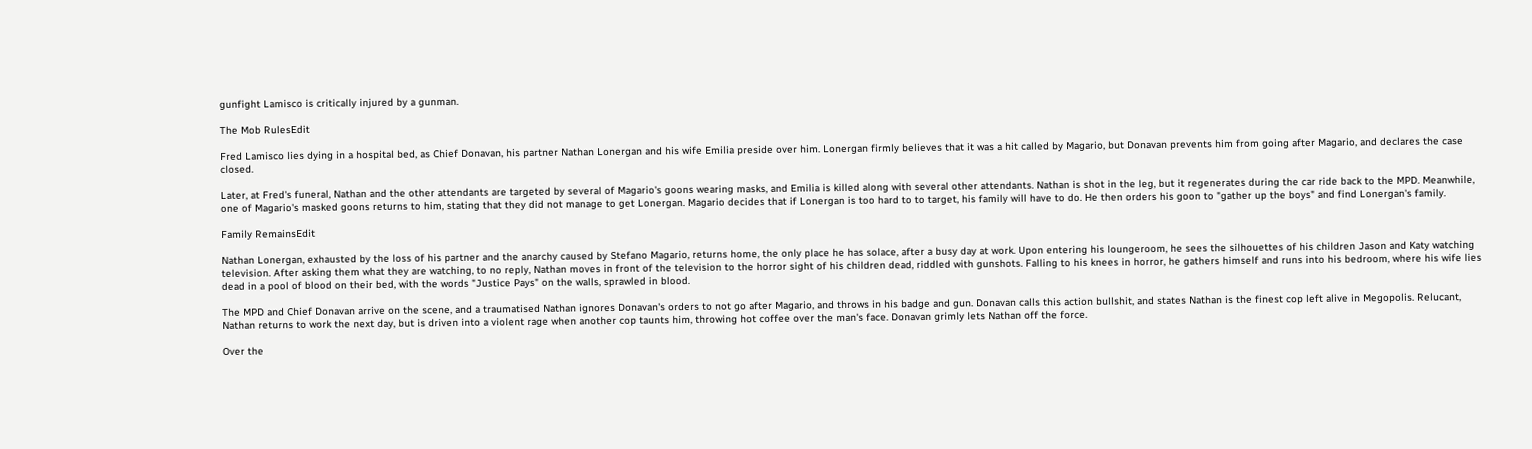gunfight Lamisco is critically injured by a gunman.

The Mob RulesEdit

Fred Lamisco lies dying in a hospital bed, as Chief Donavan, his partner Nathan Lonergan and his wife Emilia preside over him. Lonergan firmly believes that it was a hit called by Magario, but Donavan prevents him from going after Magario, and declares the case closed.

Later, at Fred's funeral, Nathan and the other attendants are targeted by several of Magario's goons wearing masks, and Emilia is killed along with several other attendants. Nathan is shot in the leg, but it regenerates during the car ride back to the MPD. Meanwhile, one of Magario's masked goons returns to him, stating that they did not manage to get Lonergan. Magario decides that if Lonergan is too hard to to target, his family will have to do. He then orders his goon to "gather up the boys" and find Lonergan's family.

Family RemainsEdit

Nathan Lonergan, exhausted by the loss of his partner and the anarchy caused by Stefano Magario, returns home, the only place he has solace, after a busy day at work. Upon entering his loungeroom, he sees the silhouettes of his children Jason and Katy watching television. After asking them what they are watching, to no reply, Nathan moves in front of the television to the horror sight of his children dead, riddled with gunshots. Falling to his knees in horror, he gathers himself and runs into his bedroom, where his wife lies dead in a pool of blood on their bed, with the words "Justice Pays" on the walls, sprawled in blood.

The MPD and Chief Donavan arrive on the scene, and a traumatised Nathan ignores Donavan's orders to not go after Magario, and throws in his badge and gun. Donavan calls this action bullshit, and states Nathan is the finest cop left alive in Megopolis. Relucant, Nathan returns to work the next day, but is driven into a violent rage when another cop taunts him, throwing hot coffee over the man's face. Donavan grimly lets Nathan off the force.

Over the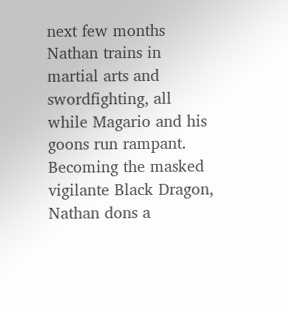next few months Nathan trains in martial arts and swordfighting, all while Magario and his goons run rampant. Becoming the masked vigilante Black Dragon, Nathan dons a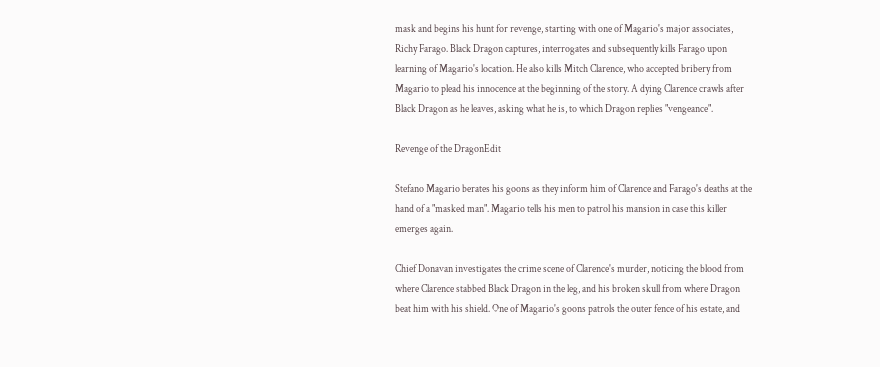mask and begins his hunt for revenge, starting with one of Magario's major associates, Richy Farago. Black Dragon captures, interrogates and subsequently kills Farago upon learning of Magario's location. He also kills Mitch Clarence, who accepted bribery from Magario to plead his innocence at the beginning of the story. A dying Clarence crawls after Black Dragon as he leaves, asking what he is, to which Dragon replies "vengeance".

Revenge of the DragonEdit

Stefano Magario berates his goons as they inform him of Clarence and Farago's deaths at the hand of a "masked man". Magario tells his men to patrol his mansion in case this killer emerges again.

Chief Donavan investigates the crime scene of Clarence's murder, noticing the blood from where Clarence stabbed Black Dragon in the leg, and his broken skull from where Dragon beat him with his shield. One of Magario's goons patrols the outer fence of his estate, and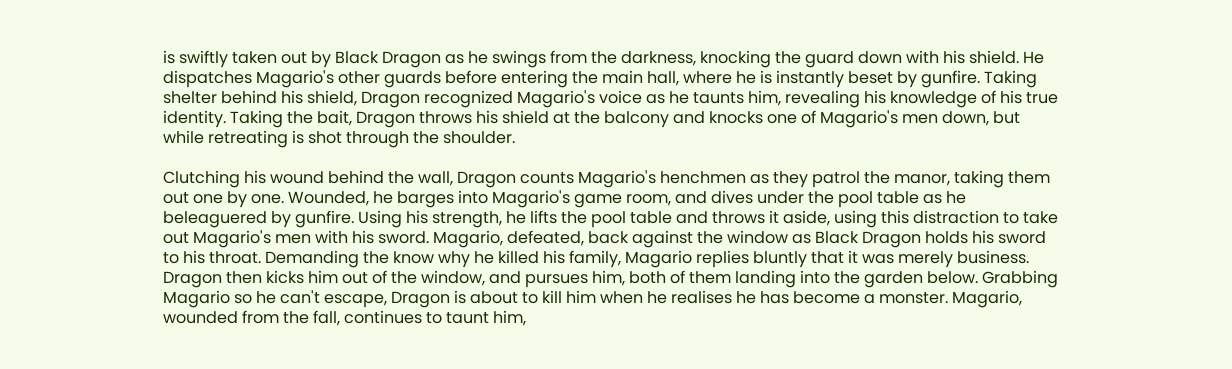is swiftly taken out by Black Dragon as he swings from the darkness, knocking the guard down with his shield. He dispatches Magario's other guards before entering the main hall, where he is instantly beset by gunfire. Taking shelter behind his shield, Dragon recognized Magario's voice as he taunts him, revealing his knowledge of his true identity. Taking the bait, Dragon throws his shield at the balcony and knocks one of Magario's men down, but while retreating is shot through the shoulder.

Clutching his wound behind the wall, Dragon counts Magario's henchmen as they patrol the manor, taking them out one by one. Wounded, he barges into Magario's game room, and dives under the pool table as he beleaguered by gunfire. Using his strength, he lifts the pool table and throws it aside, using this distraction to take out Magario's men with his sword. Magario, defeated, back against the window as Black Dragon holds his sword to his throat. Demanding the know why he killed his family, Magario replies bluntly that it was merely business. Dragon then kicks him out of the window, and pursues him, both of them landing into the garden below. Grabbing Magario so he can't escape, Dragon is about to kill him when he realises he has become a monster. Magario, wounded from the fall, continues to taunt him,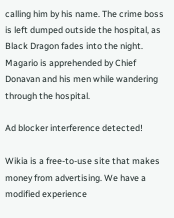calling him by his name. The crime boss is left dumped outside the hospital, as Black Dragon fades into the night. Magario is apprehended by Chief Donavan and his men while wandering through the hospital.

Ad blocker interference detected!

Wikia is a free-to-use site that makes money from advertising. We have a modified experience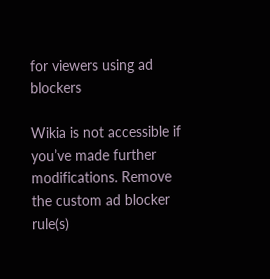for viewers using ad blockers

Wikia is not accessible if you’ve made further modifications. Remove the custom ad blocker rule(s)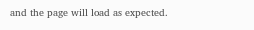and the page will load as expected.